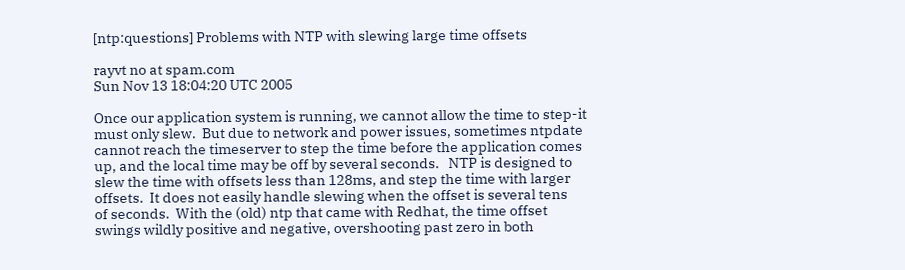[ntp:questions] Problems with NTP with slewing large time offsets

rayvt no at spam.com
Sun Nov 13 18:04:20 UTC 2005

Once our application system is running, we cannot allow the time to step-it
must only slew.  But due to network and power issues, sometimes ntpdate
cannot reach the timeserver to step the time before the application comes
up, and the local time may be off by several seconds.   NTP is designed to
slew the time with offsets less than 128ms, and step the time with larger
offsets.  It does not easily handle slewing when the offset is several tens
of seconds.  With the (old) ntp that came with Redhat, the time offset
swings wildly positive and negative, overshooting past zero in both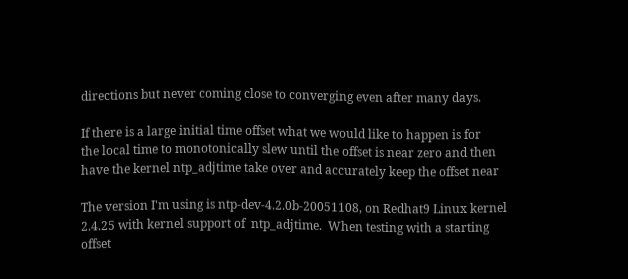directions but never coming close to converging even after many days.

If there is a large initial time offset what we would like to happen is for
the local time to monotonically slew until the offset is near zero and then
have the kernel ntp_adjtime take over and accurately keep the offset near

The version I'm using is ntp-dev-4.2.0b-20051108, on Redhat9 Linux kernel
2.4.25 with kernel support of  ntp_adjtime.  When testing with a starting
offset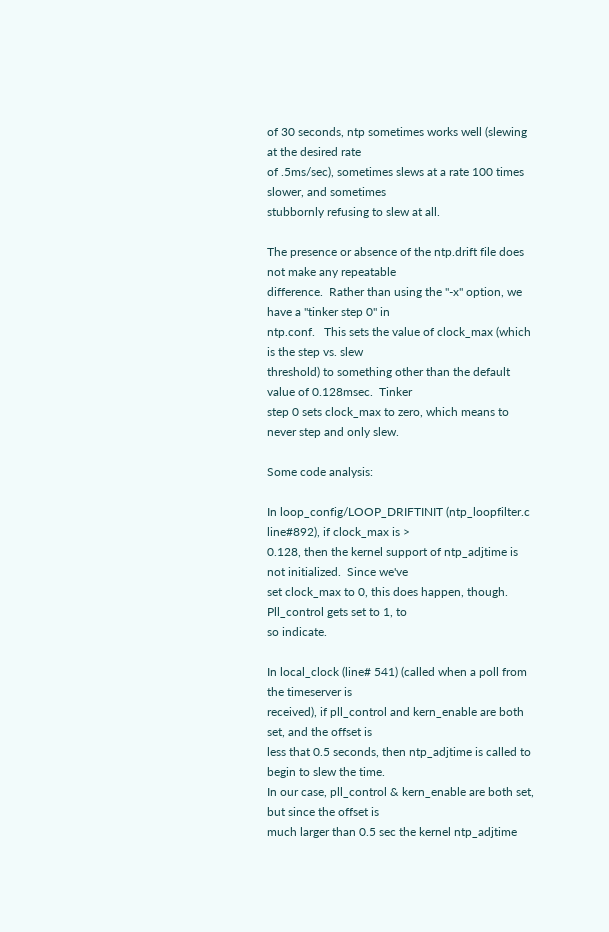of 30 seconds, ntp sometimes works well (slewing at the desired rate
of .5ms/sec), sometimes slews at a rate 100 times slower, and sometimes
stubbornly refusing to slew at all.

The presence or absence of the ntp.drift file does not make any repeatable
difference.  Rather than using the "-x" option, we have a "tinker step 0" in
ntp.conf.   This sets the value of clock_max (which is the step vs. slew
threshold) to something other than the default value of 0.128msec.  Tinker
step 0 sets clock_max to zero, which means to never step and only slew.

Some code analysis:

In loop_config/LOOP_DRIFTINIT (ntp_loopfilter.c line#892), if clock_max is >
0.128, then the kernel support of ntp_adjtime is not initialized.  Since we've
set clock_max to 0, this does happen, though.  Pll_control gets set to 1, to
so indicate.

In local_clock (line# 541) (called when a poll from the timeserver is
received), if pll_control and kern_enable are both set, and the offset is
less that 0.5 seconds, then ntp_adjtime is called to begin to slew the time.
In our case, pll_control & kern_enable are both set, but since the offset is
much larger than 0.5 sec the kernel ntp_adjtime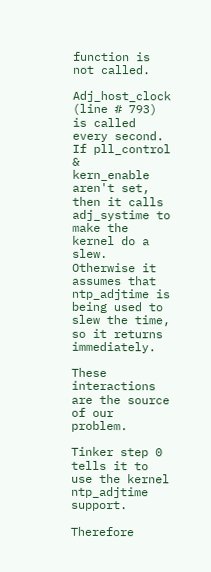function is not called.

Adj_host_clock (line # 793) is called every second.  If pll_control &
kern_enable aren't set, then it calls adj_systime to make the kernel do a
slew.  Otherwise it assumes that ntp_adjtime is being used to slew the time,
so it returns immediately.

These interactions are the source of our problem.

Tinker step 0 tells it to use the kernel ntp_adjtime support.

Therefore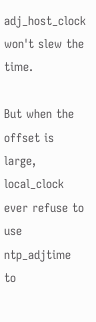adj_host_clock won't slew the time.

But when the offset is large, local_clock ever refuse to use ntp_adjtime to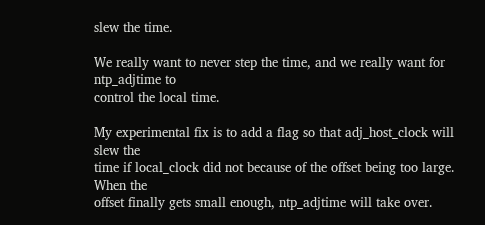slew the time.

We really want to never step the time, and we really want for ntp_adjtime to
control the local time.

My experimental fix is to add a flag so that adj_host_clock will slew the
time if local_clock did not because of the offset being too large.  When the
offset finally gets small enough, ntp_adjtime will take over.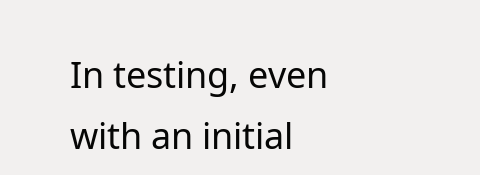In testing, even with an initial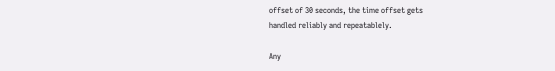offset of 30 seconds, the time offset gets
handled reliably and repeatablely.

Any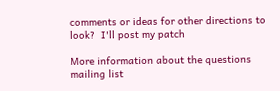comments or ideas for other directions to look?  I'll post my patch

More information about the questions mailing list